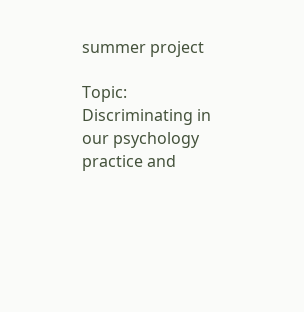summer project

Topic: Discriminating in our psychology practice and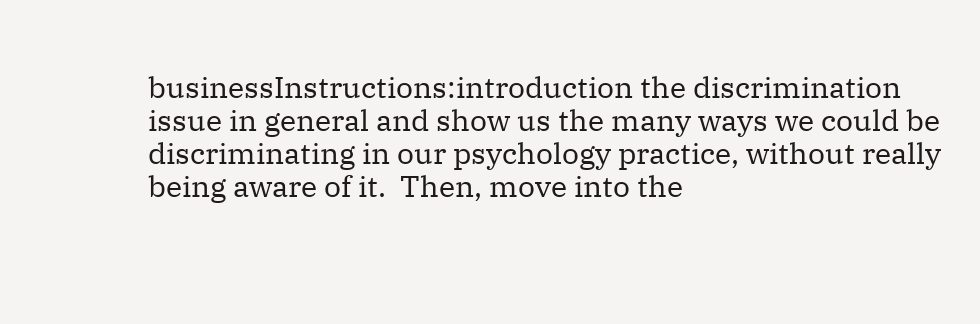businessInstructions:introduction the discrimination issue in general and show us the many ways we could be discriminating in our psychology practice, without really being aware of it.  Then, move into the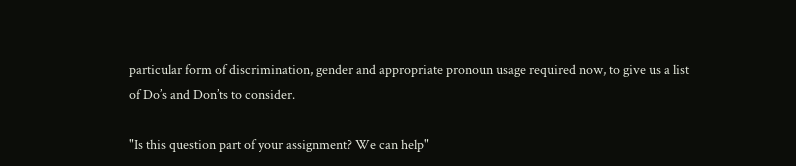particular form of discrimination, gender and appropriate pronoun usage required now, to give us a list of Do’s and Don’ts to consider.

"Is this question part of your assignment? We can help"